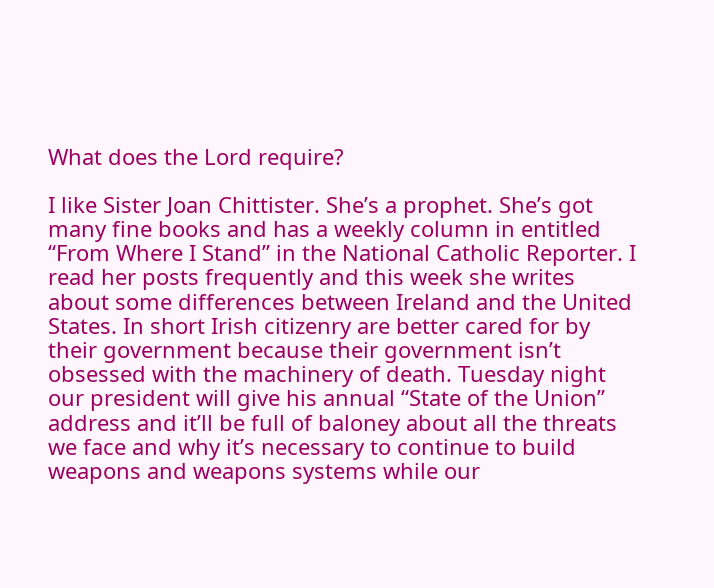What does the Lord require?

I like Sister Joan Chittister. She’s a prophet. She’s got many fine books and has a weekly column in entitled “From Where I Stand” in the National Catholic Reporter. I read her posts frequently and this week she writes about some differences between Ireland and the United States. In short Irish citizenry are better cared for by their government because their government isn’t obsessed with the machinery of death. Tuesday night our president will give his annual “State of the Union” address and it’ll be full of baloney about all the threats we face and why it’s necessary to continue to build weapons and weapons systems while our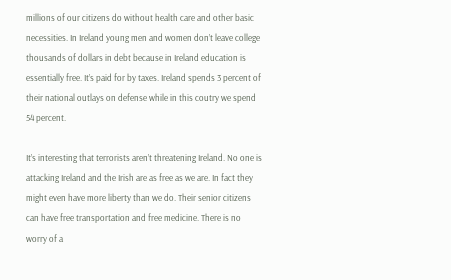millions of our citizens do without health care and other basic necessities. In Ireland young men and women don’t leave college thousands of dollars in debt because in Ireland education is essentially free. It’s paid for by taxes. Ireland spends 3 percent of their national outlays on defense while in this coutry we spend 54 percent.

It’s interesting that terrorists aren’t threatening Ireland. No one is attacking Ireland and the Irish are as free as we are. In fact they might even have more liberty than we do. Their senior citizens can have free transportation and free medicine. There is no worry of a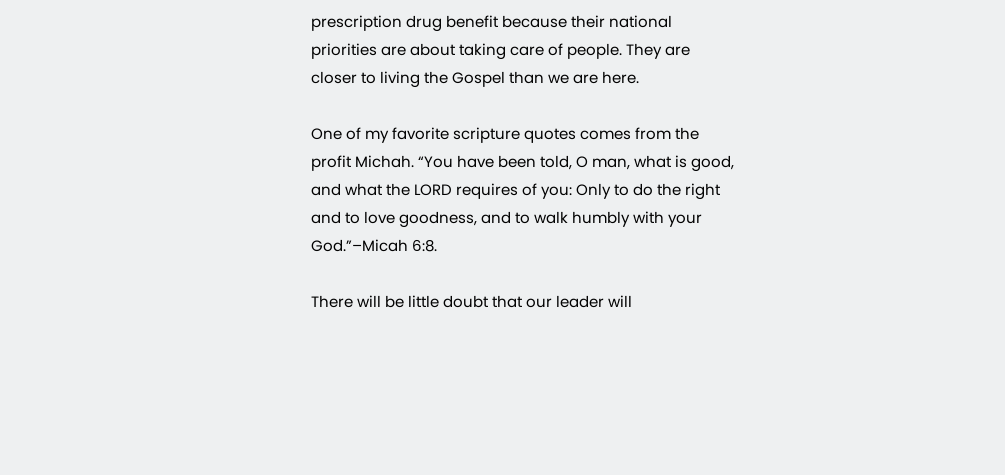prescription drug benefit because their national priorities are about taking care of people. They are closer to living the Gospel than we are here.

One of my favorite scripture quotes comes from the profit Michah. “You have been told, O man, what is good, and what the LORD requires of you: Only to do the right and to love goodness, and to walk humbly with your God.”–Micah 6:8.

There will be little doubt that our leader will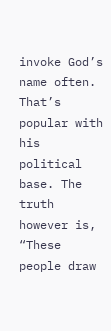invoke God’s name often. That’s popular with his political base. The truth however is, “These people draw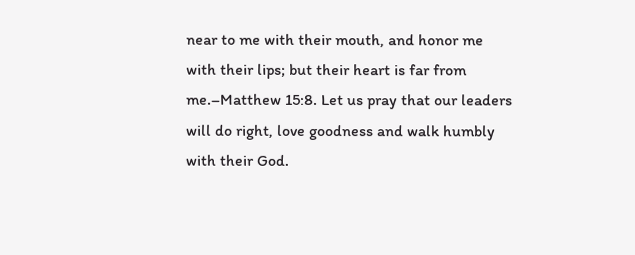near to me with their mouth, and honor me with their lips; but their heart is far from me.–Matthew 15:8. Let us pray that our leaders will do right, love goodness and walk humbly with their God.